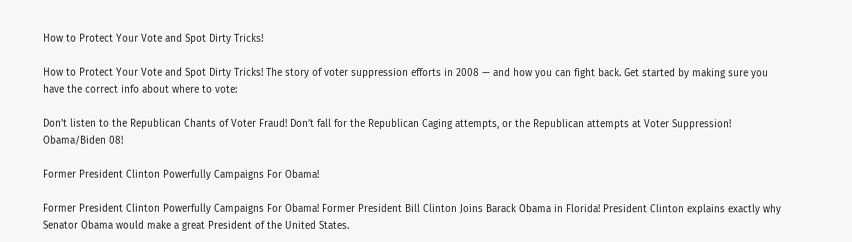How to Protect Your Vote and Spot Dirty Tricks!

How to Protect Your Vote and Spot Dirty Tricks! The story of voter suppression efforts in 2008 — and how you can fight back. Get started by making sure you have the correct info about where to vote:

Don’t listen to the Republican Chants of Voter Fraud! Don’t fall for the Republican Caging attempts, or the Republican attempts at Voter Suppression! Obama/Biden 08!

Former President Clinton Powerfully Campaigns For Obama!

Former President Clinton Powerfully Campaigns For Obama! Former President Bill Clinton Joins Barack Obama in Florida! President Clinton explains exactly why Senator Obama would make a great President of the United States.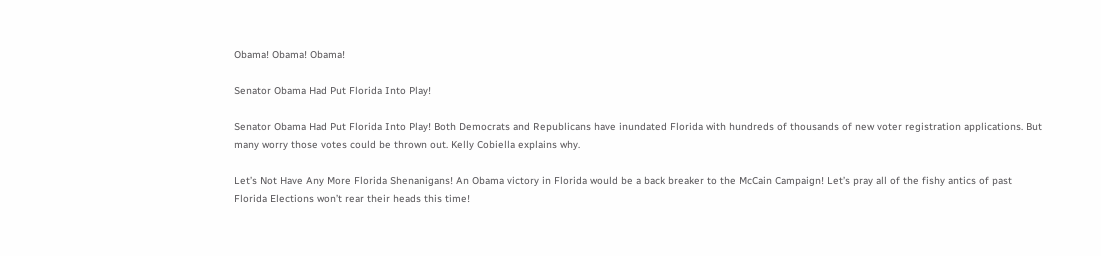Obama! Obama! Obama!

Senator Obama Had Put Florida Into Play!

Senator Obama Had Put Florida Into Play! Both Democrats and Republicans have inundated Florida with hundreds of thousands of new voter registration applications. But many worry those votes could be thrown out. Kelly Cobiella explains why.

Let’s Not Have Any More Florida Shenanigans! An Obama victory in Florida would be a back breaker to the McCain Campaign! Let’s pray all of the fishy antics of past Florida Elections won’t rear their heads this time!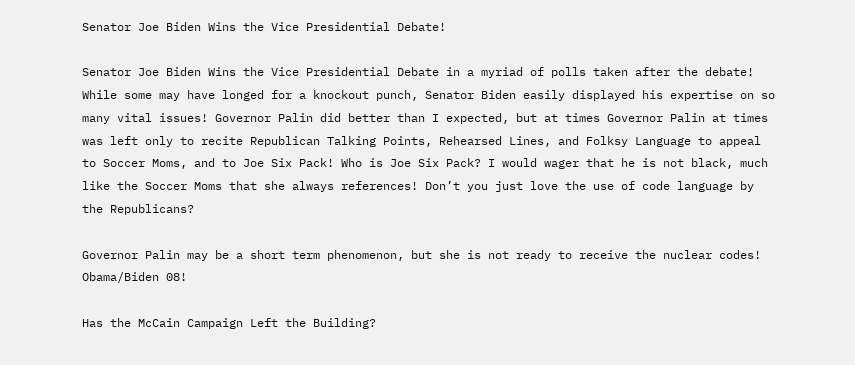Senator Joe Biden Wins the Vice Presidential Debate!

Senator Joe Biden Wins the Vice Presidential Debate in a myriad of polls taken after the debate! While some may have longed for a knockout punch, Senator Biden easily displayed his expertise on so many vital issues! Governor Palin did better than I expected, but at times Governor Palin at times was left only to recite Republican Talking Points, Rehearsed Lines, and Folksy Language to appeal to Soccer Moms, and to Joe Six Pack! Who is Joe Six Pack? I would wager that he is not black, much like the Soccer Moms that she always references! Don’t you just love the use of code language by the Republicans?

Governor Palin may be a short term phenomenon, but she is not ready to receive the nuclear codes! Obama/Biden 08!

Has the McCain Campaign Left the Building?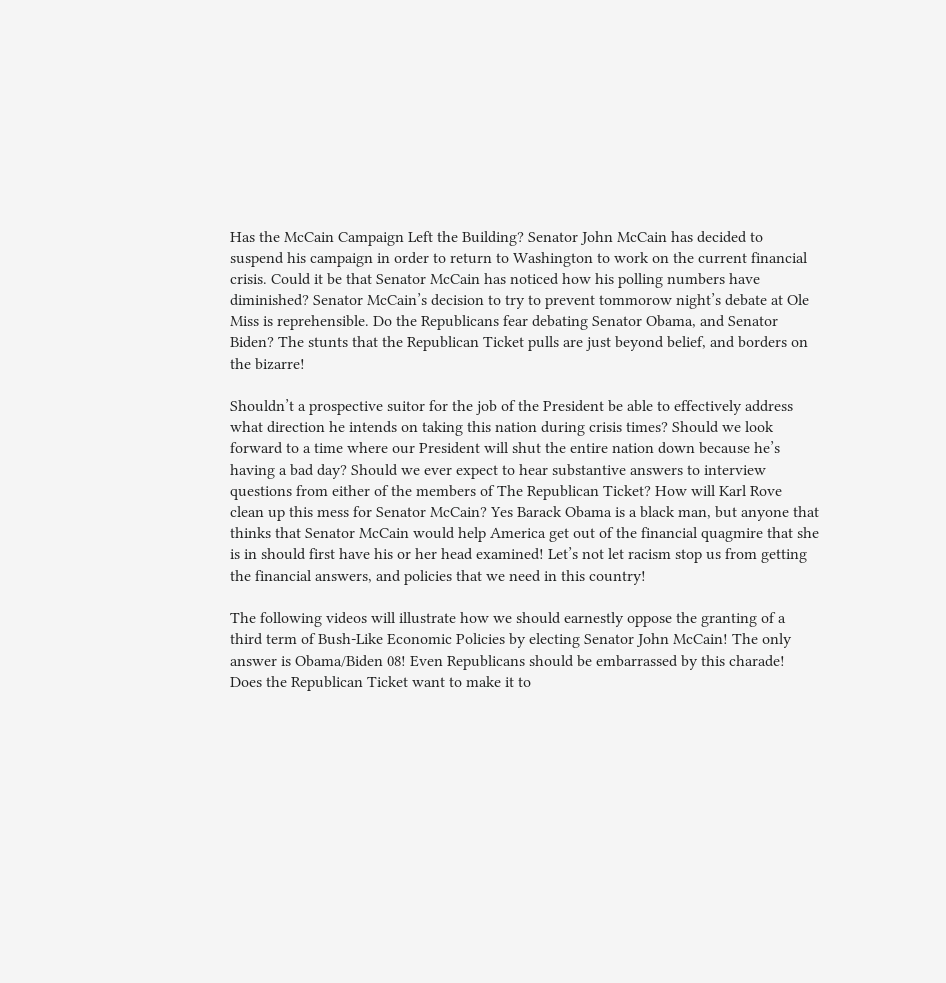Has the McCain Campaign Left the Building? Senator John McCain has decided to suspend his campaign in order to return to Washington to work on the current financial crisis. Could it be that Senator McCain has noticed how his polling numbers have diminished? Senator McCain’s decision to try to prevent tommorow night’s debate at Ole Miss is reprehensible. Do the Republicans fear debating Senator Obama, and Senator Biden? The stunts that the Republican Ticket pulls are just beyond belief, and borders on the bizarre!

Shouldn’t a prospective suitor for the job of the President be able to effectively address what direction he intends on taking this nation during crisis times? Should we look forward to a time where our President will shut the entire nation down because he’s having a bad day? Should we ever expect to hear substantive answers to interview questions from either of the members of The Republican Ticket? How will Karl Rove clean up this mess for Senator McCain? Yes Barack Obama is a black man, but anyone that thinks that Senator McCain would help America get out of the financial quagmire that she is in should first have his or her head examined! Let’s not let racism stop us from getting the financial answers, and policies that we need in this country!

The following videos will illustrate how we should earnestly oppose the granting of a third term of Bush-Like Economic Policies by electing Senator John McCain! The only answer is Obama/Biden 08! Even Republicans should be embarrassed by this charade! Does the Republican Ticket want to make it to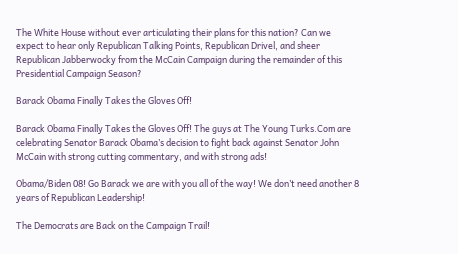The White House without ever articulating their plans for this nation? Can we expect to hear only Republican Talking Points, Republican Drivel, and sheer Republican Jabberwocky from the McCain Campaign during the remainder of this Presidential Campaign Season?

Barack Obama Finally Takes the Gloves Off!

Barack Obama Finally Takes the Gloves Off! The guys at The Young Turks.Com are celebrating Senator Barack Obama’s decision to fight back against Senator John McCain with strong cutting commentary, and with strong ads!

Obama/Biden 08! Go Barack we are with you all of the way! We don’t need another 8 years of Republican Leadership!

The Democrats are Back on the Campaign Trail!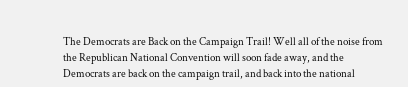The Democrats are Back on the Campaign Trail! Well all of the noise from the Republican National Convention will soon fade away, and the Democrats are back on the campaign trail, and back into the national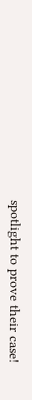spotlight to prove their case!